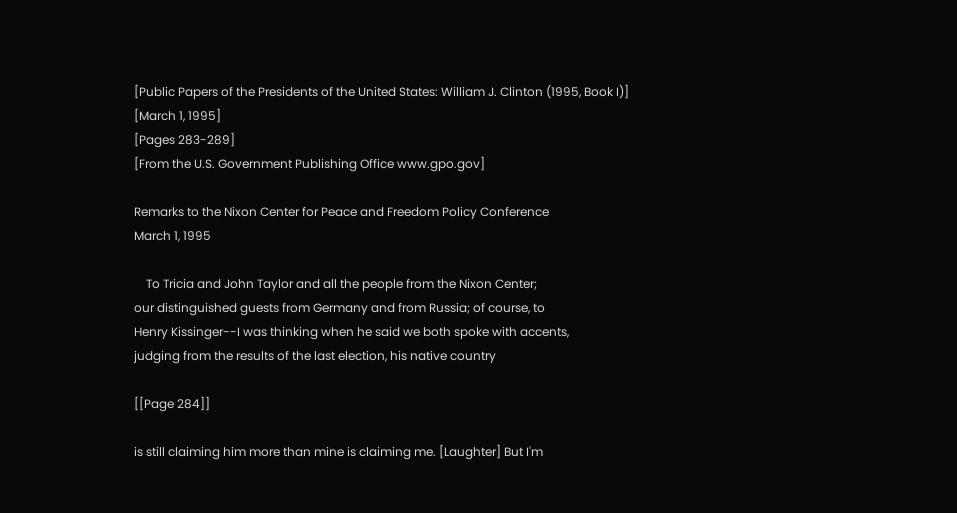[Public Papers of the Presidents of the United States: William J. Clinton (1995, Book I)]
[March 1, 1995]
[Pages 283-289]
[From the U.S. Government Publishing Office www.gpo.gov]

Remarks to the Nixon Center for Peace and Freedom Policy Conference
March 1, 1995

    To Tricia and John Taylor and all the people from the Nixon Center;
our distinguished guests from Germany and from Russia; of course, to
Henry Kissinger--I was thinking when he said we both spoke with accents,
judging from the results of the last election, his native country

[[Page 284]]

is still claiming him more than mine is claiming me. [Laughter] But I'm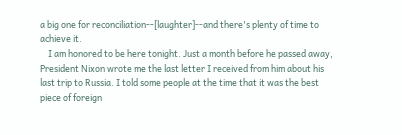a big one for reconciliation--[laughter]--and there's plenty of time to
achieve it.
    I am honored to be here tonight. Just a month before he passed away,
President Nixon wrote me the last letter I received from him about his
last trip to Russia. I told some people at the time that it was the best
piece of foreign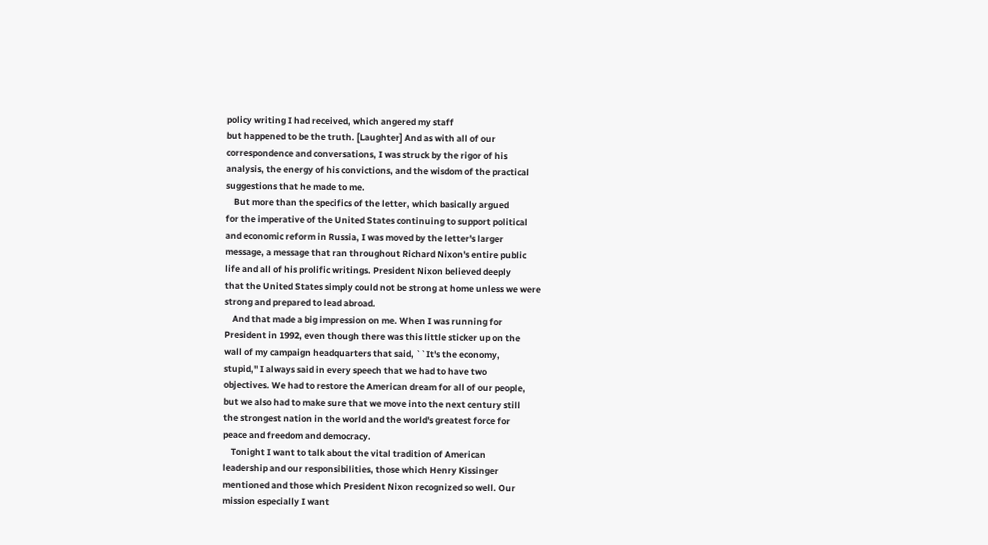policy writing I had received, which angered my staff
but happened to be the truth. [Laughter] And as with all of our
correspondence and conversations, I was struck by the rigor of his
analysis, the energy of his convictions, and the wisdom of the practical
suggestions that he made to me.
    But more than the specifics of the letter, which basically argued
for the imperative of the United States continuing to support political
and economic reform in Russia, I was moved by the letter's larger
message, a message that ran throughout Richard Nixon's entire public
life and all of his prolific writings. President Nixon believed deeply
that the United States simply could not be strong at home unless we were
strong and prepared to lead abroad.
    And that made a big impression on me. When I was running for
President in 1992, even though there was this little sticker up on the
wall of my campaign headquarters that said, ``It's the economy,
stupid,'' I always said in every speech that we had to have two
objectives. We had to restore the American dream for all of our people,
but we also had to make sure that we move into the next century still
the strongest nation in the world and the world's greatest force for
peace and freedom and democracy.
    Tonight I want to talk about the vital tradition of American
leadership and our responsibilities, those which Henry Kissinger
mentioned and those which President Nixon recognized so well. Our
mission especially I want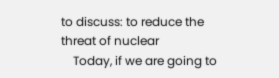to discuss: to reduce the threat of nuclear
    Today, if we are going to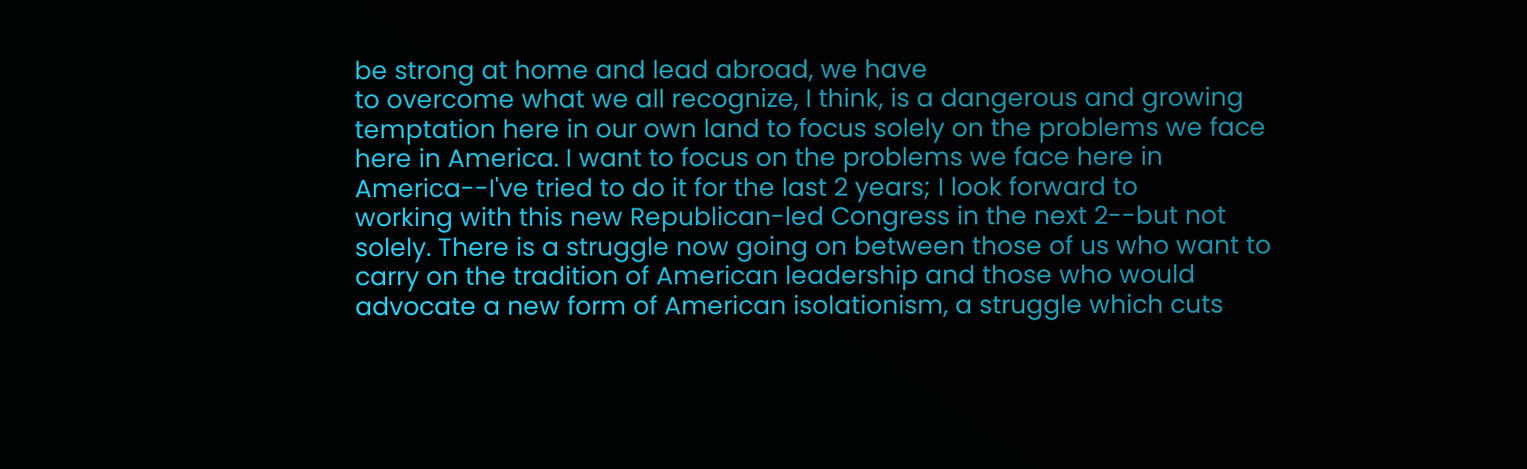be strong at home and lead abroad, we have
to overcome what we all recognize, I think, is a dangerous and growing
temptation here in our own land to focus solely on the problems we face
here in America. I want to focus on the problems we face here in
America--I've tried to do it for the last 2 years; I look forward to
working with this new Republican-led Congress in the next 2--but not
solely. There is a struggle now going on between those of us who want to
carry on the tradition of American leadership and those who would
advocate a new form of American isolationism, a struggle which cuts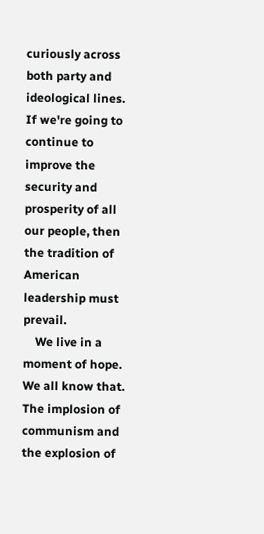curiously across both party and ideological lines. If we're going to
continue to improve the security and prosperity of all our people, then
the tradition of American leadership must prevail.
    We live in a moment of hope. We all know that. The implosion of
communism and the explosion of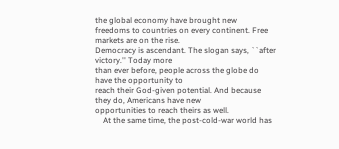the global economy have brought new
freedoms to countries on every continent. Free markets are on the rise.
Democracy is ascendant. The slogan says, ``after victory.'' Today more
than ever before, people across the globe do have the opportunity to
reach their God-given potential. And because they do, Americans have new
opportunities to reach theirs as well.
    At the same time, the post-cold-war world has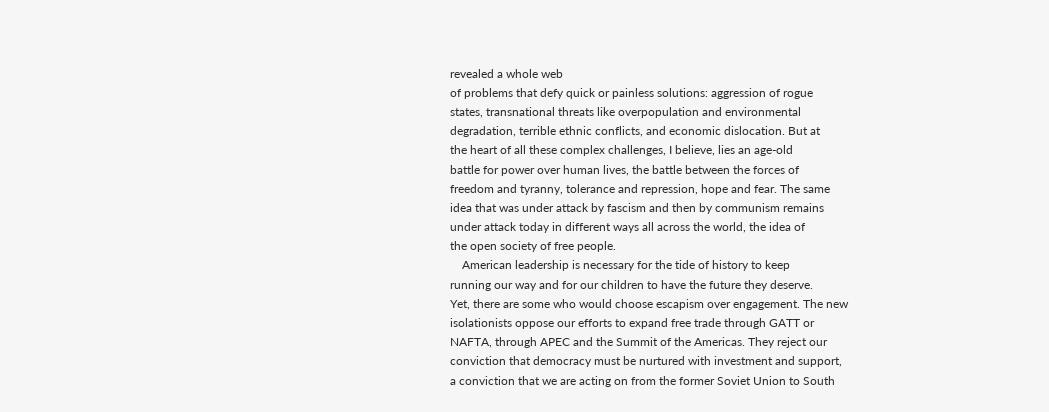revealed a whole web
of problems that defy quick or painless solutions: aggression of rogue
states, transnational threats like overpopulation and environmental
degradation, terrible ethnic conflicts, and economic dislocation. But at
the heart of all these complex challenges, I believe, lies an age-old
battle for power over human lives, the battle between the forces of
freedom and tyranny, tolerance and repression, hope and fear. The same
idea that was under attack by fascism and then by communism remains
under attack today in different ways all across the world, the idea of
the open society of free people.
    American leadership is necessary for the tide of history to keep
running our way and for our children to have the future they deserve.
Yet, there are some who would choose escapism over engagement. The new
isolationists oppose our efforts to expand free trade through GATT or
NAFTA, through APEC and the Summit of the Americas. They reject our
conviction that democracy must be nurtured with investment and support,
a conviction that we are acting on from the former Soviet Union to South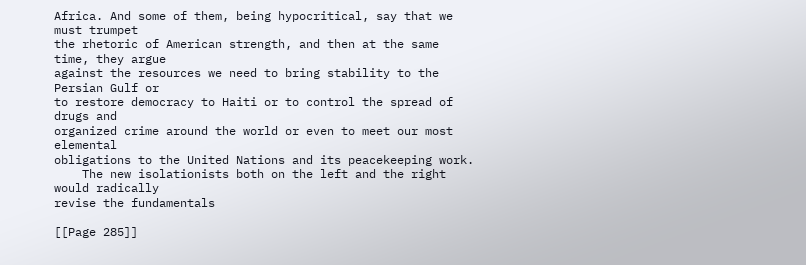Africa. And some of them, being hypocritical, say that we must trumpet
the rhetoric of American strength, and then at the same time, they argue
against the resources we need to bring stability to the Persian Gulf or
to restore democracy to Haiti or to control the spread of drugs and
organized crime around the world or even to meet our most elemental
obligations to the United Nations and its peacekeeping work.
    The new isolationists both on the left and the right would radically
revise the fundamentals

[[Page 285]]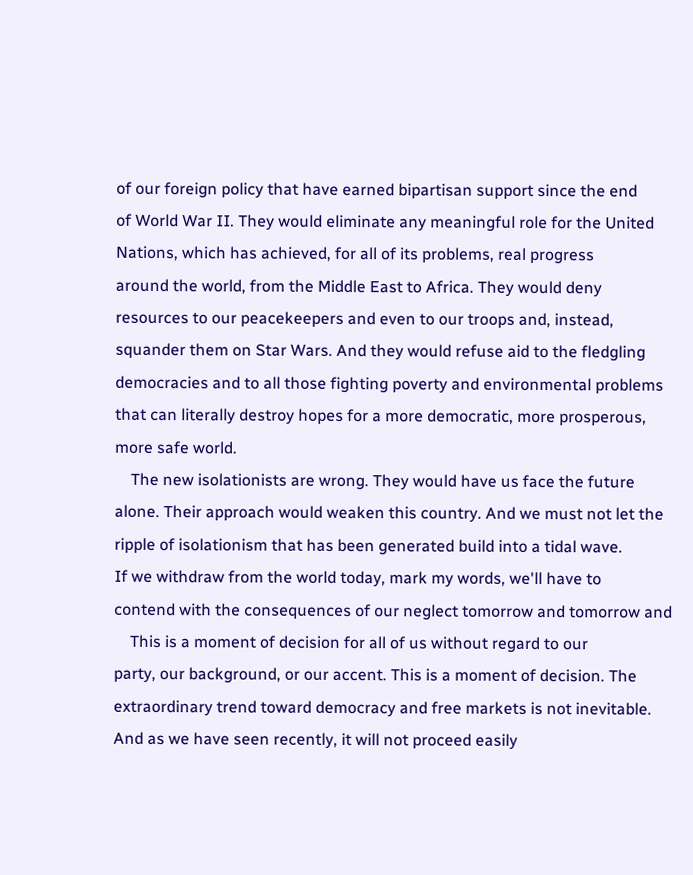of our foreign policy that have earned bipartisan support since the end
of World War II. They would eliminate any meaningful role for the United
Nations, which has achieved, for all of its problems, real progress
around the world, from the Middle East to Africa. They would deny
resources to our peacekeepers and even to our troops and, instead,
squander them on Star Wars. And they would refuse aid to the fledgling
democracies and to all those fighting poverty and environmental problems
that can literally destroy hopes for a more democratic, more prosperous,
more safe world.
    The new isolationists are wrong. They would have us face the future
alone. Their approach would weaken this country. And we must not let the
ripple of isolationism that has been generated build into a tidal wave.
If we withdraw from the world today, mark my words, we'll have to
contend with the consequences of our neglect tomorrow and tomorrow and
    This is a moment of decision for all of us without regard to our
party, our background, or our accent. This is a moment of decision. The
extraordinary trend toward democracy and free markets is not inevitable.
And as we have seen recently, it will not proceed easily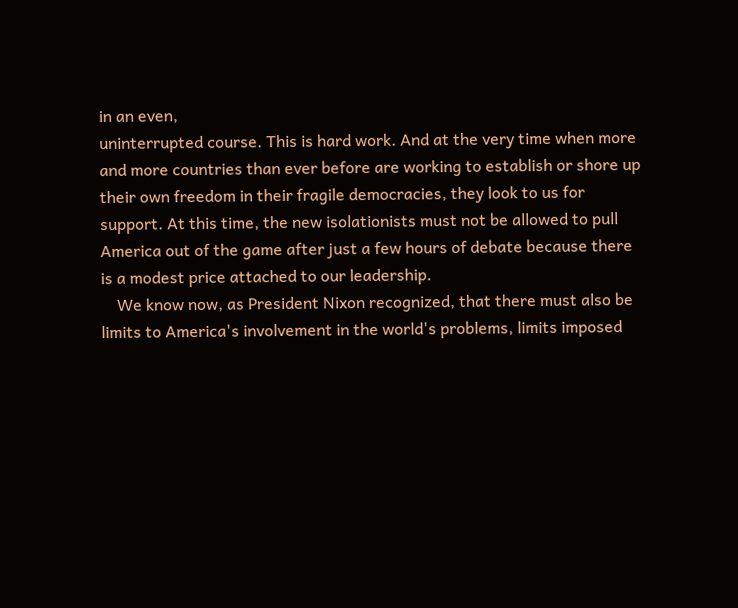in an even,
uninterrupted course. This is hard work. And at the very time when more
and more countries than ever before are working to establish or shore up
their own freedom in their fragile democracies, they look to us for
support. At this time, the new isolationists must not be allowed to pull
America out of the game after just a few hours of debate because there
is a modest price attached to our leadership.
    We know now, as President Nixon recognized, that there must also be
limits to America's involvement in the world's problems, limits imposed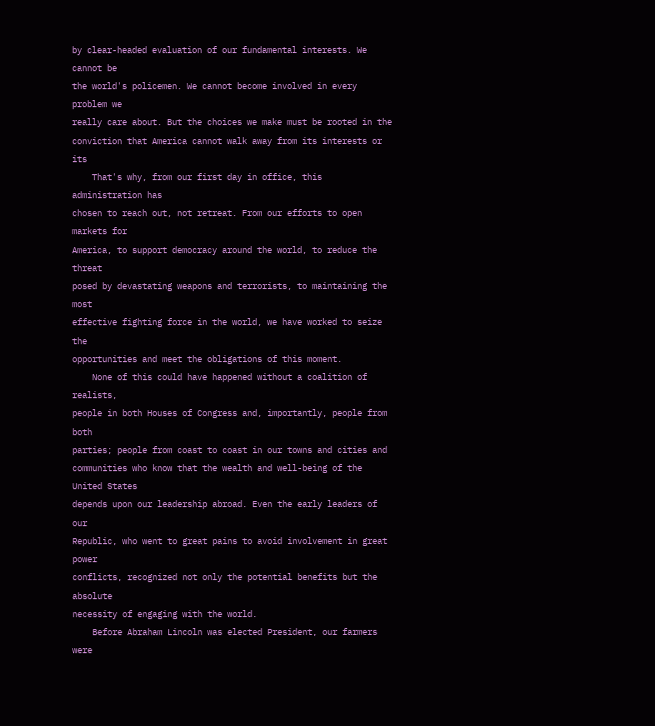by clear-headed evaluation of our fundamental interests. We cannot be
the world's policemen. We cannot become involved in every problem we
really care about. But the choices we make must be rooted in the
conviction that America cannot walk away from its interests or its
    That's why, from our first day in office, this administration has
chosen to reach out, not retreat. From our efforts to open markets for
America, to support democracy around the world, to reduce the threat
posed by devastating weapons and terrorists, to maintaining the most
effective fighting force in the world, we have worked to seize the
opportunities and meet the obligations of this moment.
    None of this could have happened without a coalition of realists,
people in both Houses of Congress and, importantly, people from both
parties; people from coast to coast in our towns and cities and
communities who know that the wealth and well-being of the United States
depends upon our leadership abroad. Even the early leaders of our
Republic, who went to great pains to avoid involvement in great power
conflicts, recognized not only the potential benefits but the absolute
necessity of engaging with the world.
    Before Abraham Lincoln was elected President, our farmers were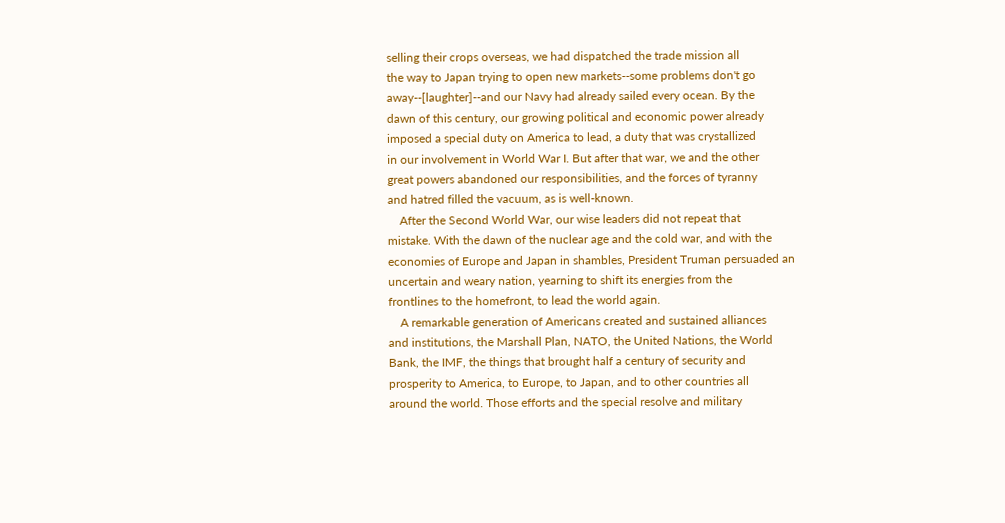selling their crops overseas, we had dispatched the trade mission all
the way to Japan trying to open new markets--some problems don't go
away--[laughter]--and our Navy had already sailed every ocean. By the
dawn of this century, our growing political and economic power already
imposed a special duty on America to lead, a duty that was crystallized
in our involvement in World War I. But after that war, we and the other
great powers abandoned our responsibilities, and the forces of tyranny
and hatred filled the vacuum, as is well-known.
    After the Second World War, our wise leaders did not repeat that
mistake. With the dawn of the nuclear age and the cold war, and with the
economies of Europe and Japan in shambles, President Truman persuaded an
uncertain and weary nation, yearning to shift its energies from the
frontlines to the homefront, to lead the world again.
    A remarkable generation of Americans created and sustained alliances
and institutions, the Marshall Plan, NATO, the United Nations, the World
Bank, the IMF, the things that brought half a century of security and
prosperity to America, to Europe, to Japan, and to other countries all
around the world. Those efforts and the special resolve and military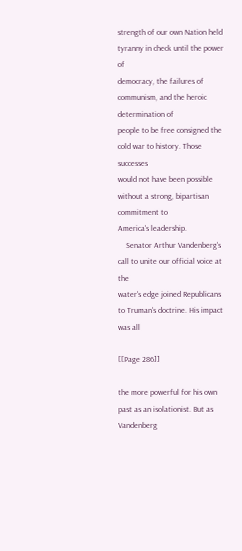strength of our own Nation held tyranny in check until the power of
democracy, the failures of communism, and the heroic determination of
people to be free consigned the cold war to history. Those successes
would not have been possible without a strong, bipartisan commitment to
America's leadership.
    Senator Arthur Vandenberg's call to unite our official voice at the
water's edge joined Republicans to Truman's doctrine. His impact was all

[[Page 286]]

the more powerful for his own past as an isolationist. But as Vandenberg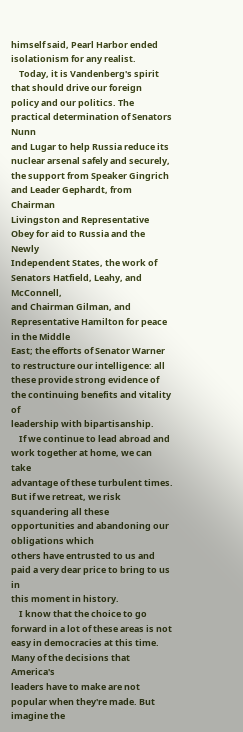himself said, Pearl Harbor ended isolationism for any realist.
    Today, it is Vandenberg's spirit that should drive our foreign
policy and our politics. The practical determination of Senators Nunn
and Lugar to help Russia reduce its nuclear arsenal safely and securely,
the support from Speaker Gingrich and Leader Gephardt, from Chairman
Livingston and Representative Obey for aid to Russia and the Newly
Independent States, the work of Senators Hatfield, Leahy, and McConnell,
and Chairman Gilman, and Representative Hamilton for peace in the Middle
East; the efforts of Senator Warner to restructure our intelligence: all
these provide strong evidence of the continuing benefits and vitality of
leadership with bipartisanship.
    If we continue to lead abroad and work together at home, we can take
advantage of these turbulent times. But if we retreat, we risk
squandering all these opportunities and abandoning our obligations which
others have entrusted to us and paid a very dear price to bring to us in
this moment in history.
    I know that the choice to go forward in a lot of these areas is not
easy in democracies at this time. Many of the decisions that America's
leaders have to make are not popular when they're made. But imagine the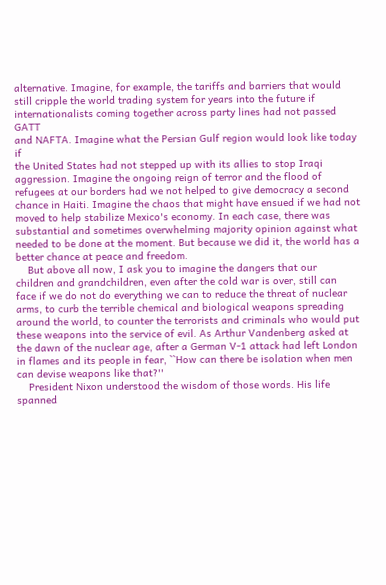alternative. Imagine, for example, the tariffs and barriers that would
still cripple the world trading system for years into the future if
internationalists coming together across party lines had not passed GATT
and NAFTA. Imagine what the Persian Gulf region would look like today if
the United States had not stepped up with its allies to stop Iraqi
aggression. Imagine the ongoing reign of terror and the flood of
refugees at our borders had we not helped to give democracy a second
chance in Haiti. Imagine the chaos that might have ensued if we had not
moved to help stabilize Mexico's economy. In each case, there was
substantial and sometimes overwhelming majority opinion against what
needed to be done at the moment. But because we did it, the world has a
better chance at peace and freedom.
    But above all now, I ask you to imagine the dangers that our
children and grandchildren, even after the cold war is over, still can
face if we do not do everything we can to reduce the threat of nuclear
arms, to curb the terrible chemical and biological weapons spreading
around the world, to counter the terrorists and criminals who would put
these weapons into the service of evil. As Arthur Vandenberg asked at
the dawn of the nuclear age, after a German V-1 attack had left London
in flames and its people in fear, ``How can there be isolation when men
can devise weapons like that?''
    President Nixon understood the wisdom of those words. His life
spanned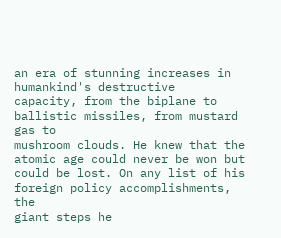an era of stunning increases in humankind's destructive
capacity, from the biplane to ballistic missiles, from mustard gas to
mushroom clouds. He knew that the atomic age could never be won but
could be lost. On any list of his foreign policy accomplishments, the
giant steps he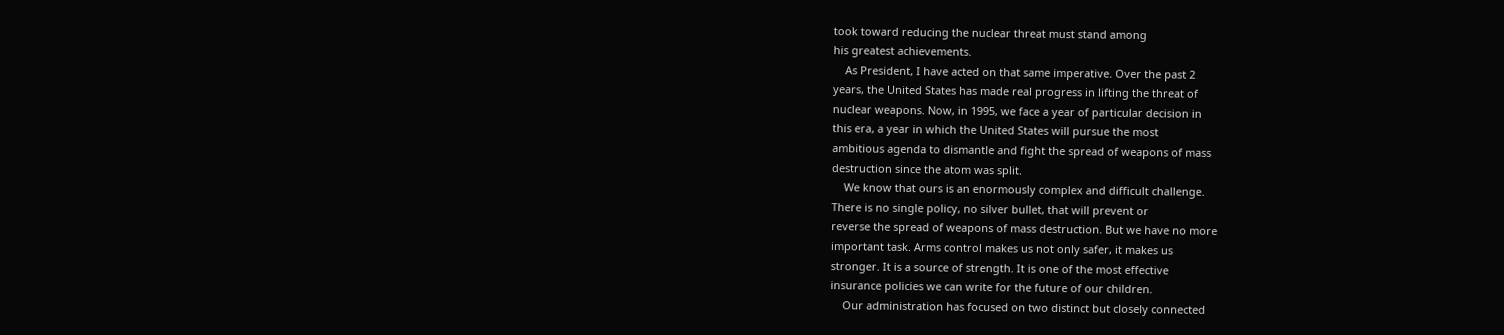took toward reducing the nuclear threat must stand among
his greatest achievements.
    As President, I have acted on that same imperative. Over the past 2
years, the United States has made real progress in lifting the threat of
nuclear weapons. Now, in 1995, we face a year of particular decision in
this era, a year in which the United States will pursue the most
ambitious agenda to dismantle and fight the spread of weapons of mass
destruction since the atom was split.
    We know that ours is an enormously complex and difficult challenge.
There is no single policy, no silver bullet, that will prevent or
reverse the spread of weapons of mass destruction. But we have no more
important task. Arms control makes us not only safer, it makes us
stronger. It is a source of strength. It is one of the most effective
insurance policies we can write for the future of our children.
    Our administration has focused on two distinct but closely connected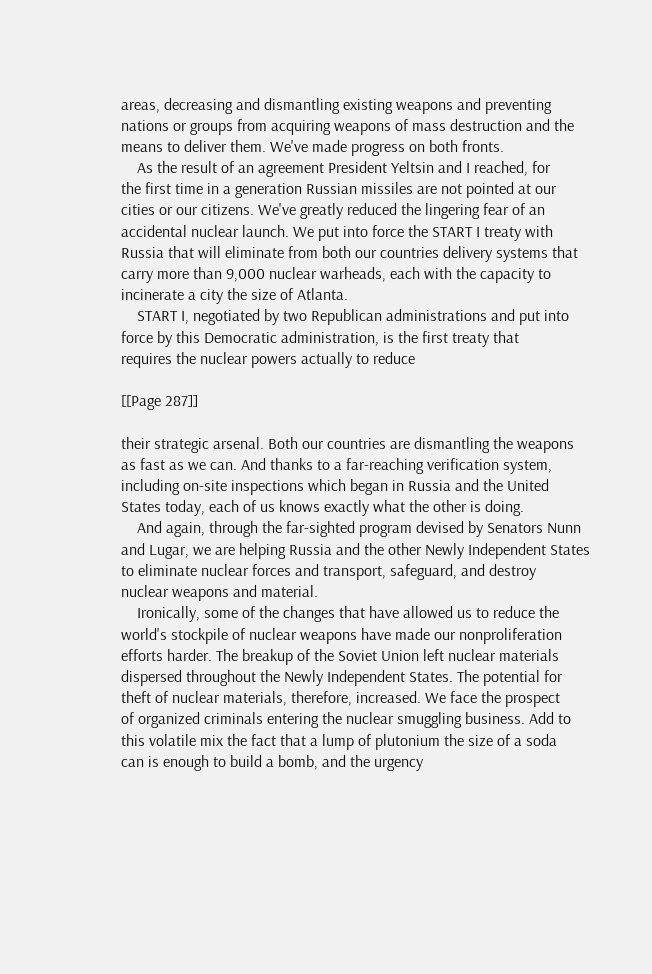areas, decreasing and dismantling existing weapons and preventing
nations or groups from acquiring weapons of mass destruction and the
means to deliver them. We've made progress on both fronts.
    As the result of an agreement President Yeltsin and I reached, for
the first time in a generation Russian missiles are not pointed at our
cities or our citizens. We've greatly reduced the lingering fear of an
accidental nuclear launch. We put into force the START I treaty with
Russia that will eliminate from both our countries delivery systems that
carry more than 9,000 nuclear warheads, each with the capacity to
incinerate a city the size of Atlanta.
    START I, negotiated by two Republican administrations and put into
force by this Democratic administration, is the first treaty that
requires the nuclear powers actually to reduce

[[Page 287]]

their strategic arsenal. Both our countries are dismantling the weapons
as fast as we can. And thanks to a far-reaching verification system,
including on-site inspections which began in Russia and the United
States today, each of us knows exactly what the other is doing.
    And again, through the far-sighted program devised by Senators Nunn
and Lugar, we are helping Russia and the other Newly Independent States
to eliminate nuclear forces and transport, safeguard, and destroy
nuclear weapons and material.
    Ironically, some of the changes that have allowed us to reduce the
world's stockpile of nuclear weapons have made our nonproliferation
efforts harder. The breakup of the Soviet Union left nuclear materials
dispersed throughout the Newly Independent States. The potential for
theft of nuclear materials, therefore, increased. We face the prospect
of organized criminals entering the nuclear smuggling business. Add to
this volatile mix the fact that a lump of plutonium the size of a soda
can is enough to build a bomb, and the urgency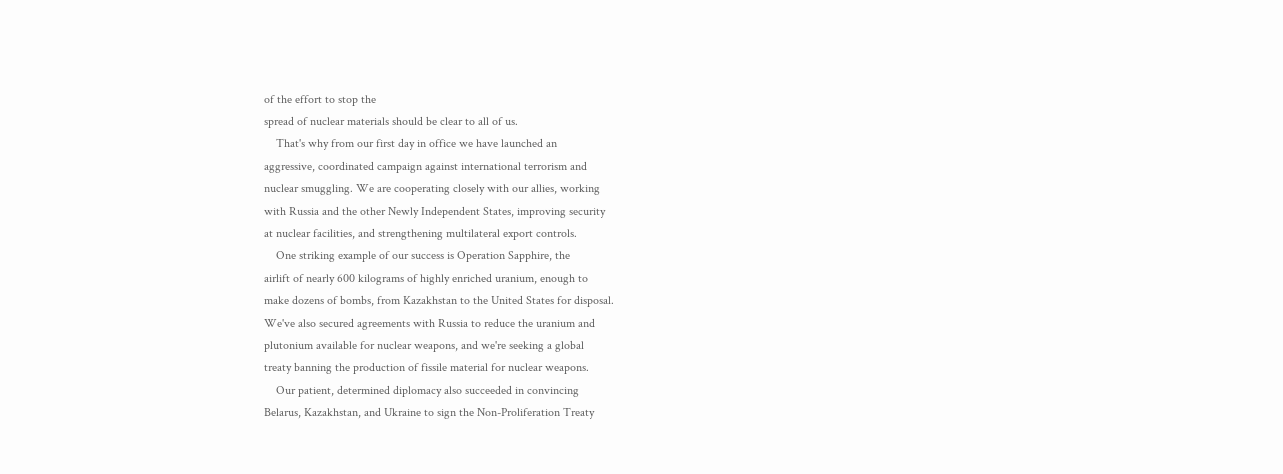of the effort to stop the
spread of nuclear materials should be clear to all of us.
    That's why from our first day in office we have launched an
aggressive, coordinated campaign against international terrorism and
nuclear smuggling. We are cooperating closely with our allies, working
with Russia and the other Newly Independent States, improving security
at nuclear facilities, and strengthening multilateral export controls.
    One striking example of our success is Operation Sapphire, the
airlift of nearly 600 kilograms of highly enriched uranium, enough to
make dozens of bombs, from Kazakhstan to the United States for disposal.
We've also secured agreements with Russia to reduce the uranium and
plutonium available for nuclear weapons, and we're seeking a global
treaty banning the production of fissile material for nuclear weapons.
    Our patient, determined diplomacy also succeeded in convincing
Belarus, Kazakhstan, and Ukraine to sign the Non-Proliferation Treaty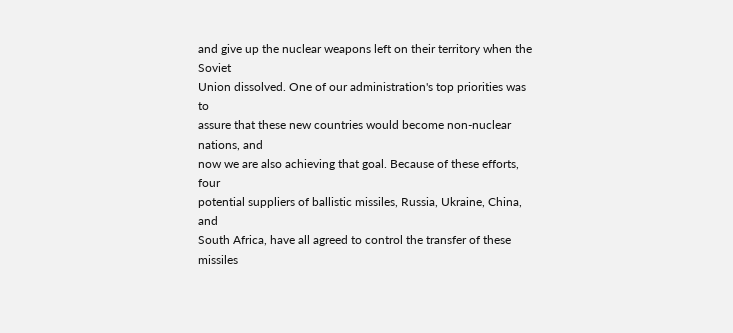and give up the nuclear weapons left on their territory when the Soviet
Union dissolved. One of our administration's top priorities was to
assure that these new countries would become non-nuclear nations, and
now we are also achieving that goal. Because of these efforts, four
potential suppliers of ballistic missiles, Russia, Ukraine, China, and
South Africa, have all agreed to control the transfer of these missiles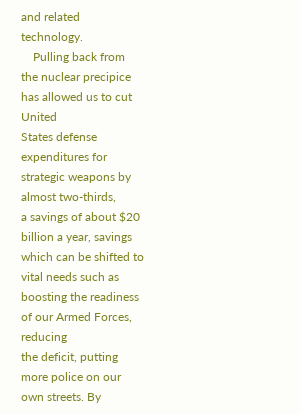and related technology.
    Pulling back from the nuclear precipice has allowed us to cut United
States defense expenditures for strategic weapons by almost two-thirds,
a savings of about $20 billion a year, savings which can be shifted to
vital needs such as boosting the readiness of our Armed Forces, reducing
the deficit, putting more police on our own streets. By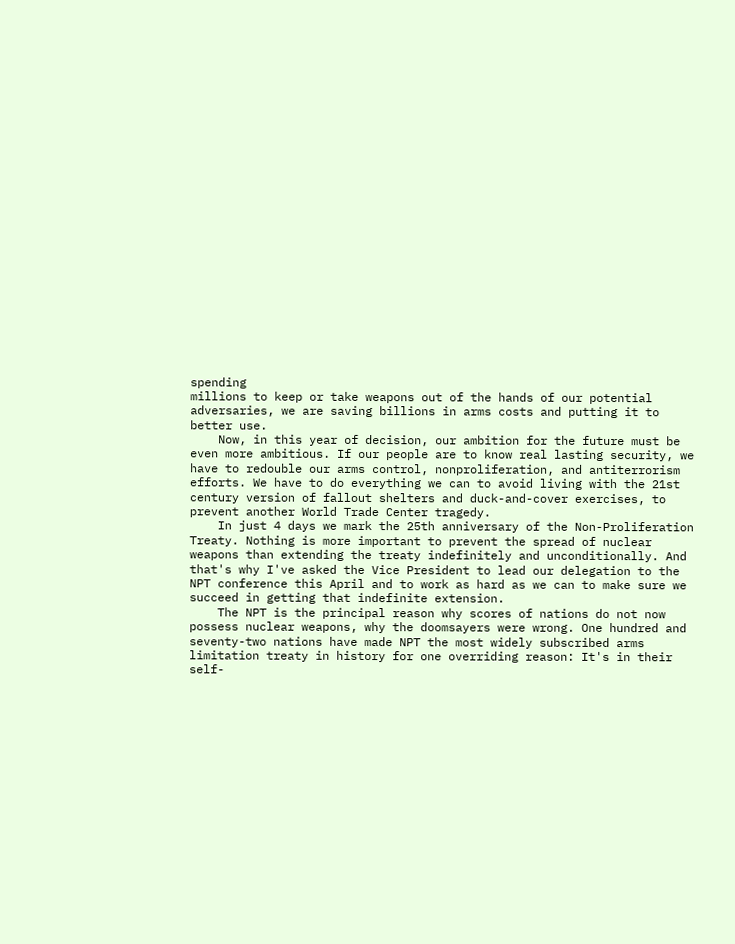spending
millions to keep or take weapons out of the hands of our potential
adversaries, we are saving billions in arms costs and putting it to
better use.
    Now, in this year of decision, our ambition for the future must be
even more ambitious. If our people are to know real lasting security, we
have to redouble our arms control, nonproliferation, and antiterrorism
efforts. We have to do everything we can to avoid living with the 21st
century version of fallout shelters and duck-and-cover exercises, to
prevent another World Trade Center tragedy.
    In just 4 days we mark the 25th anniversary of the Non-Proliferation
Treaty. Nothing is more important to prevent the spread of nuclear
weapons than extending the treaty indefinitely and unconditionally. And
that's why I've asked the Vice President to lead our delegation to the
NPT conference this April and to work as hard as we can to make sure we
succeed in getting that indefinite extension.
    The NPT is the principal reason why scores of nations do not now
possess nuclear weapons, why the doomsayers were wrong. One hundred and
seventy-two nations have made NPT the most widely subscribed arms
limitation treaty in history for one overriding reason: It's in their
self-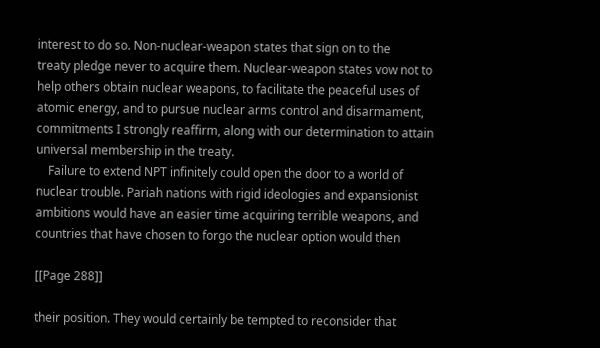interest to do so. Non-nuclear-weapon states that sign on to the
treaty pledge never to acquire them. Nuclear-weapon states vow not to
help others obtain nuclear weapons, to facilitate the peaceful uses of
atomic energy, and to pursue nuclear arms control and disarmament,
commitments I strongly reaffirm, along with our determination to attain
universal membership in the treaty.
    Failure to extend NPT infinitely could open the door to a world of
nuclear trouble. Pariah nations with rigid ideologies and expansionist
ambitions would have an easier time acquiring terrible weapons, and
countries that have chosen to forgo the nuclear option would then

[[Page 288]]

their position. They would certainly be tempted to reconsider that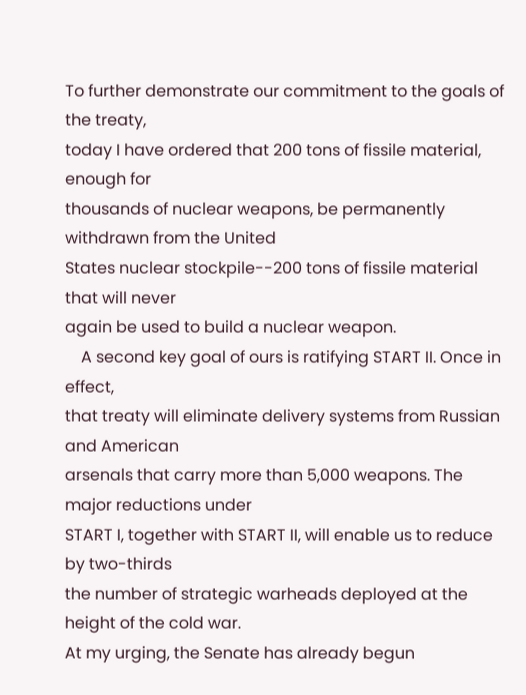To further demonstrate our commitment to the goals of the treaty,
today I have ordered that 200 tons of fissile material, enough for
thousands of nuclear weapons, be permanently withdrawn from the United
States nuclear stockpile--200 tons of fissile material that will never
again be used to build a nuclear weapon.
    A second key goal of ours is ratifying START II. Once in effect,
that treaty will eliminate delivery systems from Russian and American
arsenals that carry more than 5,000 weapons. The major reductions under
START I, together with START II, will enable us to reduce by two-thirds
the number of strategic warheads deployed at the height of the cold war.
At my urging, the Senate has already begun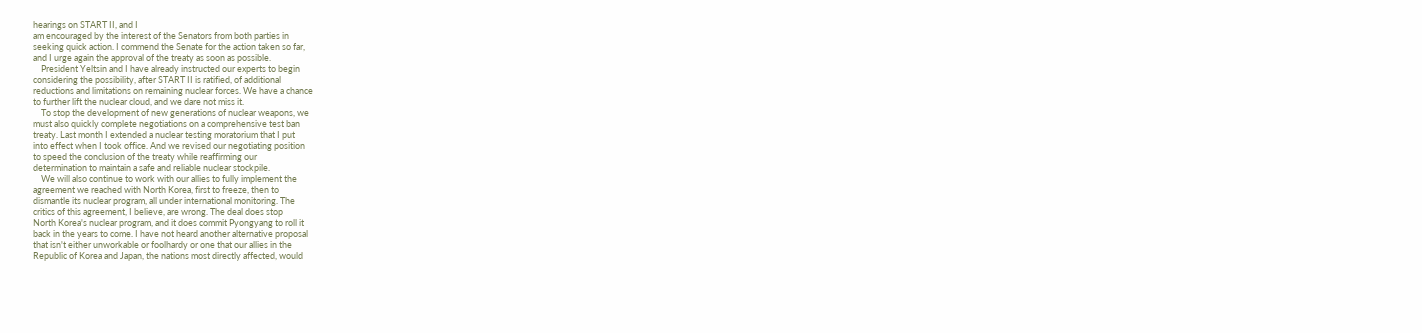hearings on START II, and I
am encouraged by the interest of the Senators from both parties in
seeking quick action. I commend the Senate for the action taken so far,
and I urge again the approval of the treaty as soon as possible.
    President Yeltsin and I have already instructed our experts to begin
considering the possibility, after START II is ratified, of additional
reductions and limitations on remaining nuclear forces. We have a chance
to further lift the nuclear cloud, and we dare not miss it.
    To stop the development of new generations of nuclear weapons, we
must also quickly complete negotiations on a comprehensive test ban
treaty. Last month I extended a nuclear testing moratorium that I put
into effect when I took office. And we revised our negotiating position
to speed the conclusion of the treaty while reaffirming our
determination to maintain a safe and reliable nuclear stockpile.
    We will also continue to work with our allies to fully implement the
agreement we reached with North Korea, first to freeze, then to
dismantle its nuclear program, all under international monitoring. The
critics of this agreement, I believe, are wrong. The deal does stop
North Korea's nuclear program, and it does commit Pyongyang to roll it
back in the years to come. I have not heard another alternative proposal
that isn't either unworkable or foolhardy or one that our allies in the
Republic of Korea and Japan, the nations most directly affected, would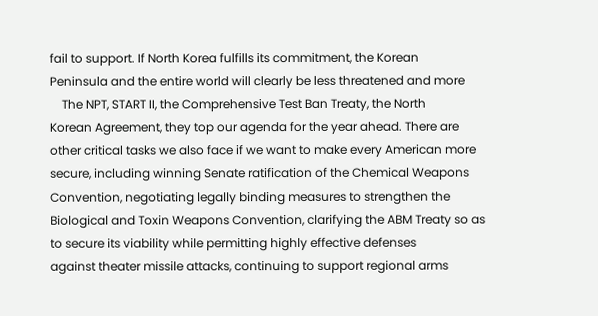fail to support. If North Korea fulfills its commitment, the Korean
Peninsula and the entire world will clearly be less threatened and more
    The NPT, START II, the Comprehensive Test Ban Treaty, the North
Korean Agreement, they top our agenda for the year ahead. There are
other critical tasks we also face if we want to make every American more
secure, including winning Senate ratification of the Chemical Weapons
Convention, negotiating legally binding measures to strengthen the
Biological and Toxin Weapons Convention, clarifying the ABM Treaty so as
to secure its viability while permitting highly effective defenses
against theater missile attacks, continuing to support regional arms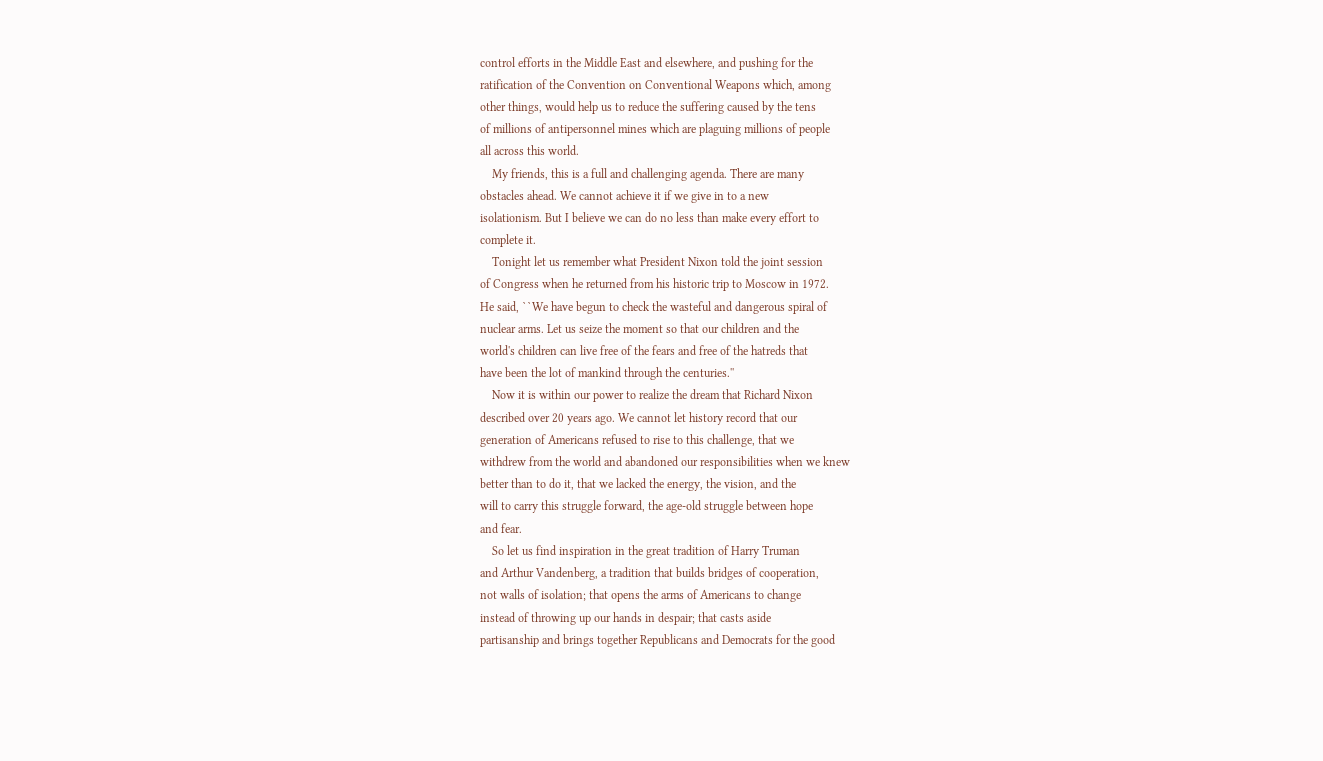control efforts in the Middle East and elsewhere, and pushing for the
ratification of the Convention on Conventional Weapons which, among
other things, would help us to reduce the suffering caused by the tens
of millions of antipersonnel mines which are plaguing millions of people
all across this world.
    My friends, this is a full and challenging agenda. There are many
obstacles ahead. We cannot achieve it if we give in to a new
isolationism. But I believe we can do no less than make every effort to
complete it.
    Tonight let us remember what President Nixon told the joint session
of Congress when he returned from his historic trip to Moscow in 1972.
He said, ``We have begun to check the wasteful and dangerous spiral of
nuclear arms. Let us seize the moment so that our children and the
world's children can live free of the fears and free of the hatreds that
have been the lot of mankind through the centuries.''
    Now it is within our power to realize the dream that Richard Nixon
described over 20 years ago. We cannot let history record that our
generation of Americans refused to rise to this challenge, that we
withdrew from the world and abandoned our responsibilities when we knew
better than to do it, that we lacked the energy, the vision, and the
will to carry this struggle forward, the age-old struggle between hope
and fear.
    So let us find inspiration in the great tradition of Harry Truman
and Arthur Vandenberg, a tradition that builds bridges of cooperation,
not walls of isolation; that opens the arms of Americans to change
instead of throwing up our hands in despair; that casts aside
partisanship and brings together Republicans and Democrats for the good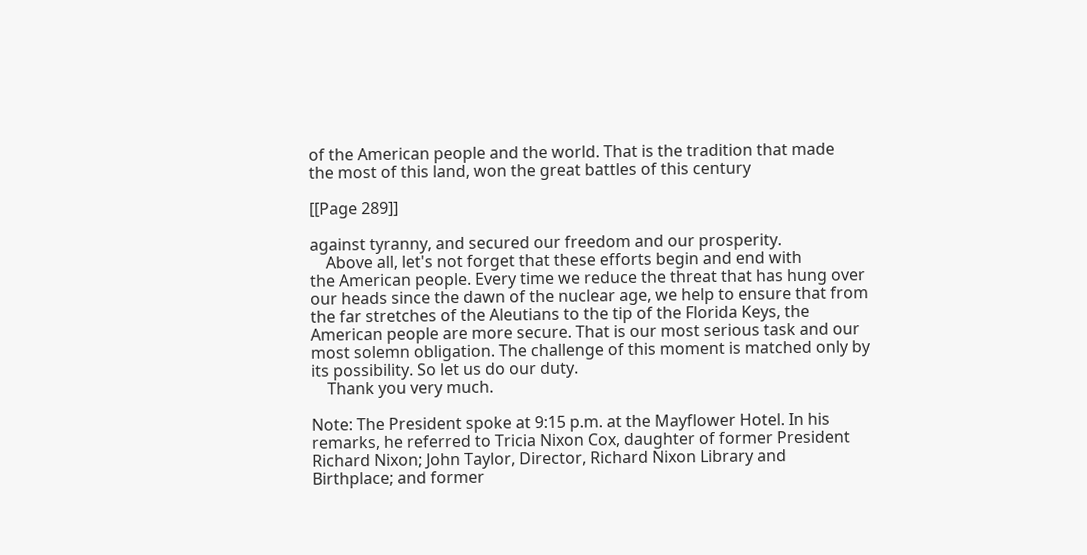of the American people and the world. That is the tradition that made
the most of this land, won the great battles of this century

[[Page 289]]

against tyranny, and secured our freedom and our prosperity.
    Above all, let's not forget that these efforts begin and end with
the American people. Every time we reduce the threat that has hung over
our heads since the dawn of the nuclear age, we help to ensure that from
the far stretches of the Aleutians to the tip of the Florida Keys, the
American people are more secure. That is our most serious task and our
most solemn obligation. The challenge of this moment is matched only by
its possibility. So let us do our duty.
    Thank you very much.

Note: The President spoke at 9:15 p.m. at the Mayflower Hotel. In his
remarks, he referred to Tricia Nixon Cox, daughter of former President
Richard Nixon; John Taylor, Director, Richard Nixon Library and
Birthplace; and former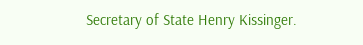Secretary of State Henry Kissinger.